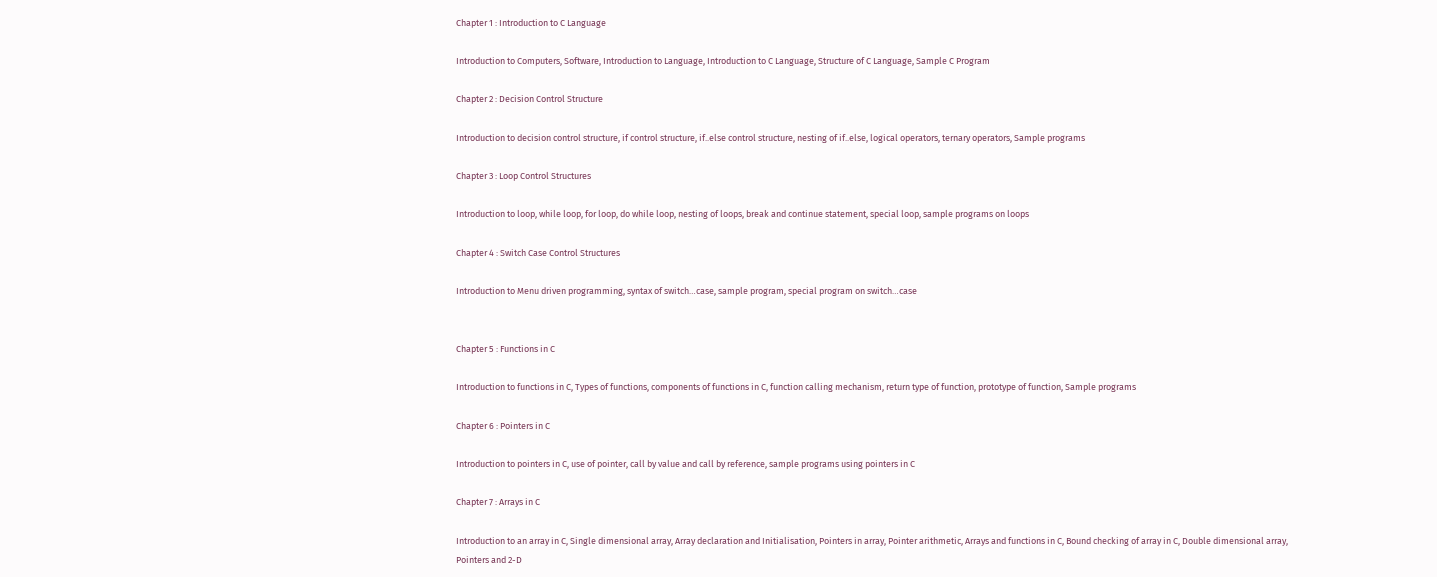Chapter 1 : Introduction to C Language

Introduction to Computers, Software, Introduction to Language, Introduction to C Language, Structure of C Language, Sample C Program

Chapter 2 : Decision Control Structure

Introduction to decision control structure, if control structure, if..else control structure, nesting of if..else, logical operators, ternary operators, Sample programs

Chapter 3 : Loop Control Structures

Introduction to loop, while loop, for loop, do while loop, nesting of loops, break and continue statement, special loop, sample programs on loops

Chapter 4 : Switch Case Control Structures

Introduction to Menu driven programming, syntax of switch…case, sample program, special program on switch…case


Chapter 5 : Functions in C

Introduction to functions in C, Types of functions, components of functions in C, function calling mechanism, return type of function, prototype of function, Sample programs

Chapter 6 : Pointers in C

Introduction to pointers in C, use of pointer, call by value and call by reference, sample programs using pointers in C

Chapter 7 : Arrays in C

Introduction to an array in C, Single dimensional array, Array declaration and Initialisation, Pointers in array, Pointer arithmetic, Arrays and functions in C, Bound checking of array in C, Double dimensional array, Pointers and 2-D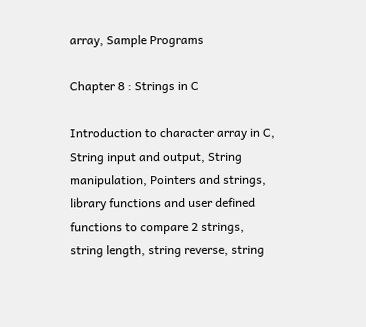array, Sample Programs

Chapter 8 : Strings in C

Introduction to character array in C, String input and output, String manipulation, Pointers and strings, library functions and user defined functions to compare 2 strings, string length, string reverse, string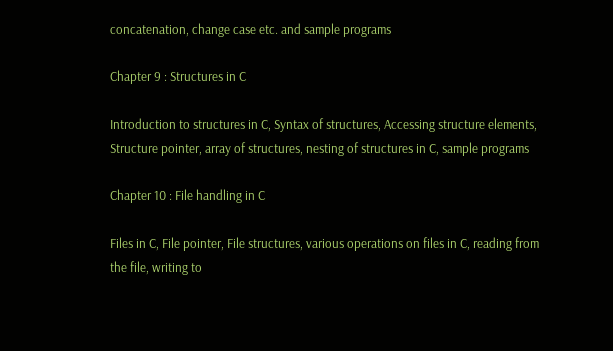concatenation, change case etc. and sample programs

Chapter 9 : Structures in C

Introduction to structures in C, Syntax of structures, Accessing structure elements, Structure pointer, array of structures, nesting of structures in C, sample programs

Chapter 10 : File handling in C

Files in C, File pointer, File structures, various operations on files in C, reading from the file, writing to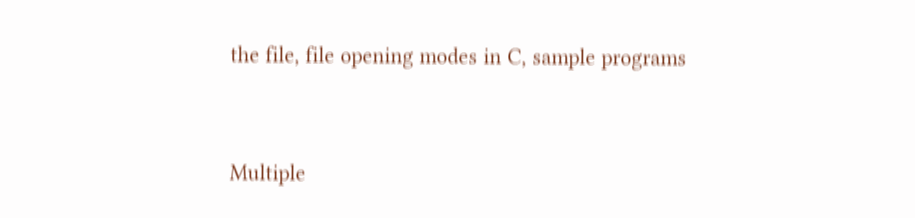the file, file opening modes in C, sample programs


Multiple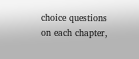choice questions on each chapter,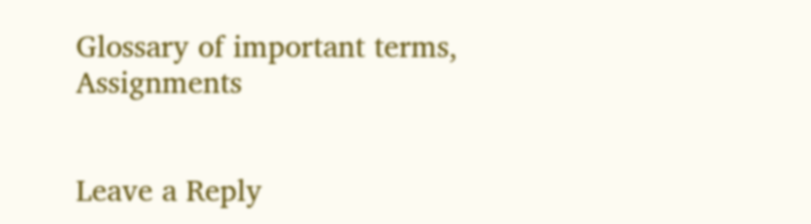Glossary of important terms, Assignments


Leave a Reply